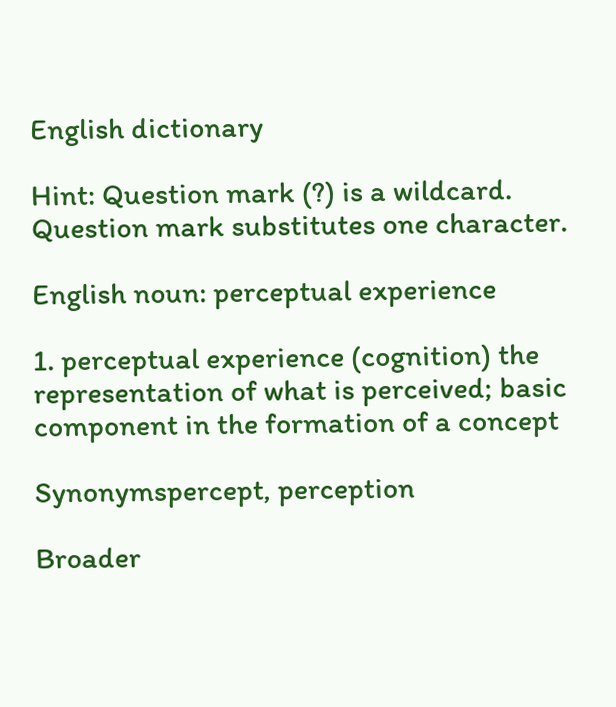English dictionary

Hint: Question mark (?) is a wildcard. Question mark substitutes one character.

English noun: perceptual experience

1. perceptual experience (cognition) the representation of what is perceived; basic component in the formation of a concept

Synonymspercept, perception

Broader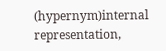(hypernym)internal representation,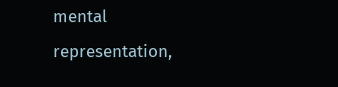mental representation,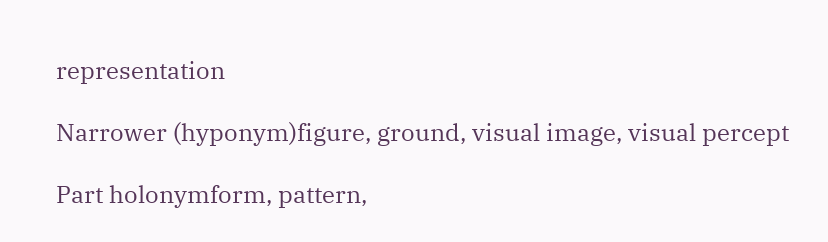representation

Narrower (hyponym)figure, ground, visual image, visual percept

Part holonymform, pattern,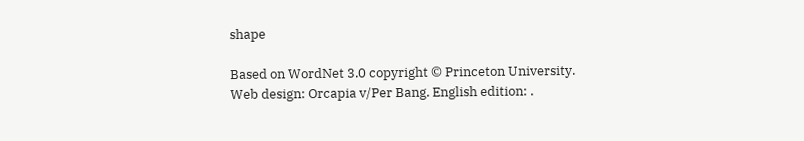shape

Based on WordNet 3.0 copyright © Princeton University.
Web design: Orcapia v/Per Bang. English edition: .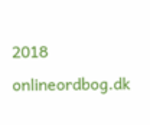2018 onlineordbog.dk